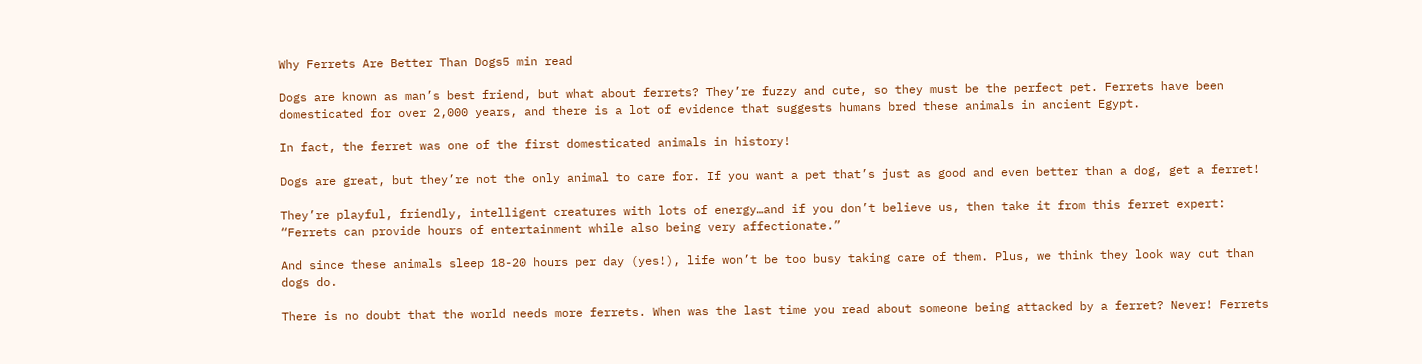Why Ferrets Are Better Than Dogs5 min read

Dogs are known as man’s best friend, but what about ferrets? They’re fuzzy and cute, so they must be the perfect pet. Ferrets have been domesticated for over 2,000 years, and there is a lot of evidence that suggests humans bred these animals in ancient Egypt.

In fact, the ferret was one of the first domesticated animals in history!

Dogs are great, but they’re not the only animal to care for. If you want a pet that’s just as good and even better than a dog, get a ferret!

They’re playful, friendly, intelligent creatures with lots of energy…and if you don’t believe us, then take it from this ferret expert: “Ferrets can provide hours of entertainment while also being very affectionate.”

And since these animals sleep 18-20 hours per day (yes!), life won’t be too busy taking care of them. Plus, we think they look way cut than dogs do.

There is no doubt that the world needs more ferrets. When was the last time you read about someone being attacked by a ferret? Never! Ferrets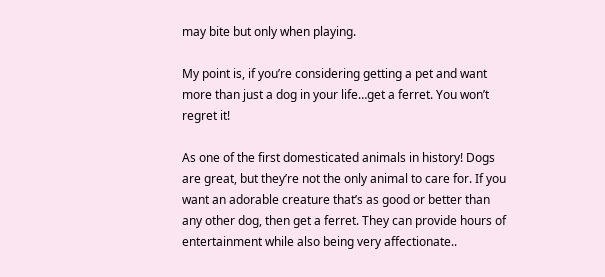may bite but only when playing.

My point is, if you’re considering getting a pet and want more than just a dog in your life…get a ferret. You won’t regret it!

As one of the first domesticated animals in history! Dogs are great, but they’re not the only animal to care for. If you want an adorable creature that’s as good or better than any other dog, then get a ferret. They can provide hours of entertainment while also being very affectionate..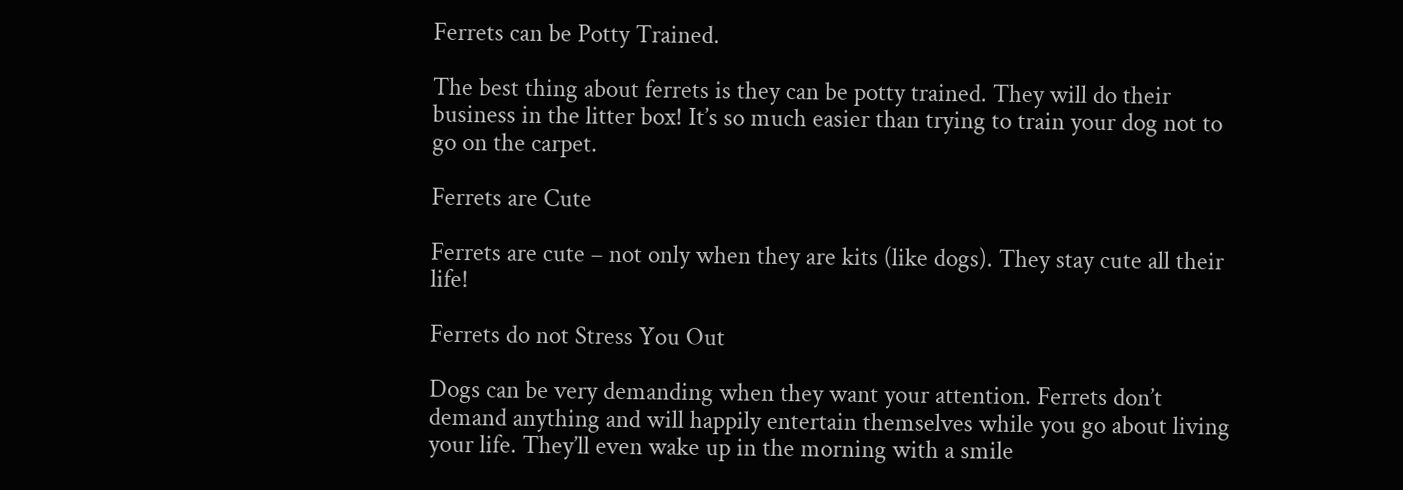Ferrets can be Potty Trained.

The best thing about ferrets is they can be potty trained. They will do their business in the litter box! It’s so much easier than trying to train your dog not to go on the carpet.

Ferrets are Cute

Ferrets are cute – not only when they are kits (like dogs). They stay cute all their life!

Ferrets do not Stress You Out

Dogs can be very demanding when they want your attention. Ferrets don’t demand anything and will happily entertain themselves while you go about living your life. They’ll even wake up in the morning with a smile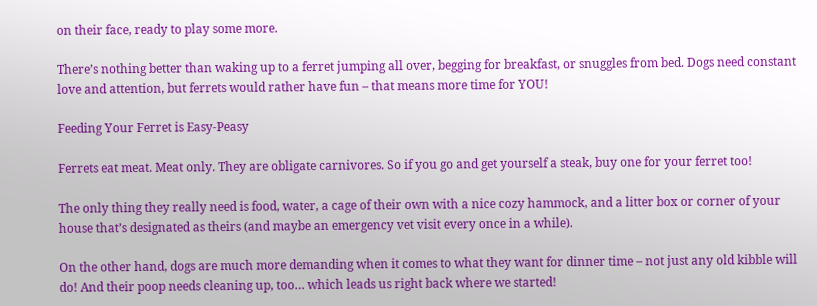on their face, ready to play some more.

There’s nothing better than waking up to a ferret jumping all over, begging for breakfast, or snuggles from bed. Dogs need constant love and attention, but ferrets would rather have fun – that means more time for YOU!

Feeding Your Ferret is Easy-Peasy

Ferrets eat meat. Meat only. They are obligate carnivores. So if you go and get yourself a steak, buy one for your ferret too!

The only thing they really need is food, water, a cage of their own with a nice cozy hammock, and a litter box or corner of your house that’s designated as theirs (and maybe an emergency vet visit every once in a while).

On the other hand, dogs are much more demanding when it comes to what they want for dinner time – not just any old kibble will do! And their poop needs cleaning up, too… which leads us right back where we started!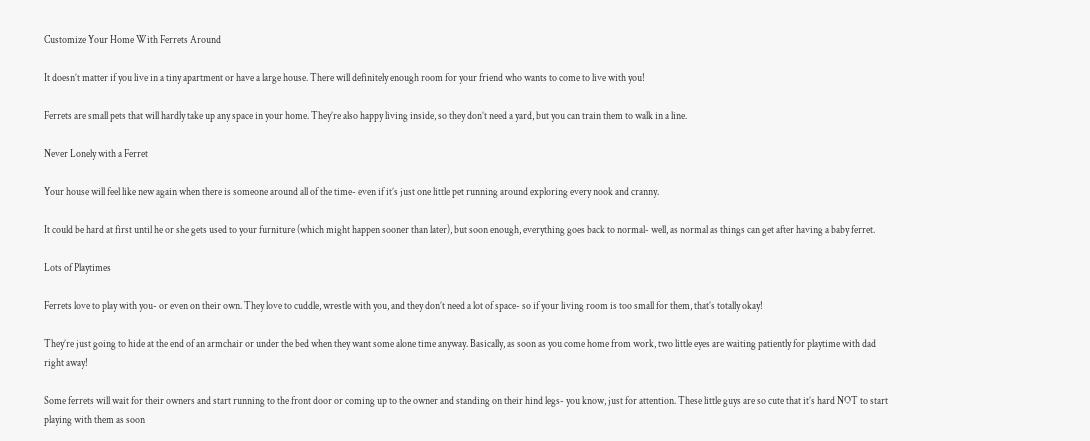Customize Your Home With Ferrets Around

It doesn’t matter if you live in a tiny apartment or have a large house. There will definitely enough room for your friend who wants to come to live with you!

Ferrets are small pets that will hardly take up any space in your home. They’re also happy living inside, so they don’t need a yard, but you can train them to walk in a line.

Never Lonely with a Ferret

Your house will feel like new again when there is someone around all of the time- even if it’s just one little pet running around exploring every nook and cranny.

It could be hard at first until he or she gets used to your furniture (which might happen sooner than later), but soon enough, everything goes back to normal- well, as normal as things can get after having a baby ferret.

Lots of Playtimes

Ferrets love to play with you- or even on their own. They love to cuddle, wrestle with you, and they don’t need a lot of space- so if your living room is too small for them, that’s totally okay!

They’re just going to hide at the end of an armchair or under the bed when they want some alone time anyway. Basically, as soon as you come home from work, two little eyes are waiting patiently for playtime with dad right away!

Some ferrets will wait for their owners and start running to the front door or coming up to the owner and standing on their hind legs- you know, just for attention. These little guys are so cute that it’s hard NOT to start playing with them as soon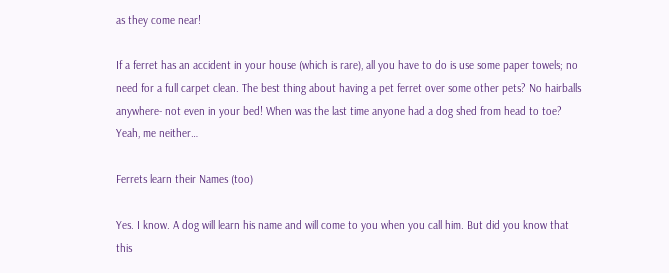as they come near!

If a ferret has an accident in your house (which is rare), all you have to do is use some paper towels; no need for a full carpet clean. The best thing about having a pet ferret over some other pets? No hairballs anywhere- not even in your bed! When was the last time anyone had a dog shed from head to toe? Yeah, me neither…

Ferrets learn their Names (too)

Yes. I know. A dog will learn his name and will come to you when you call him. But did you know that this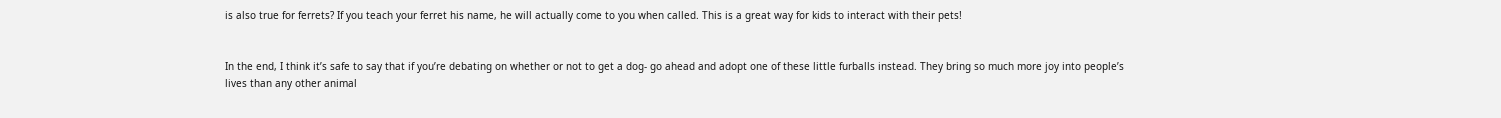is also true for ferrets? If you teach your ferret his name, he will actually come to you when called. This is a great way for kids to interact with their pets!


In the end, I think it’s safe to say that if you’re debating on whether or not to get a dog- go ahead and adopt one of these little furballs instead. They bring so much more joy into people’s lives than any other animal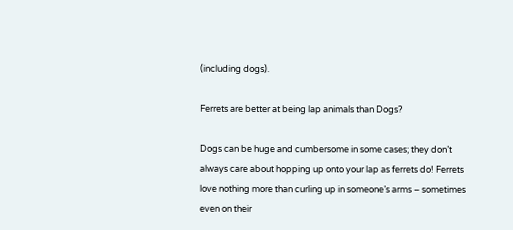(including dogs).

Ferrets are better at being lap animals than Dogs?

Dogs can be huge and cumbersome in some cases; they don’t always care about hopping up onto your lap as ferrets do! Ferrets love nothing more than curling up in someone’s arms – sometimes even on their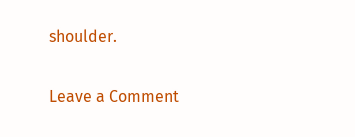shoulder.

Leave a Comment